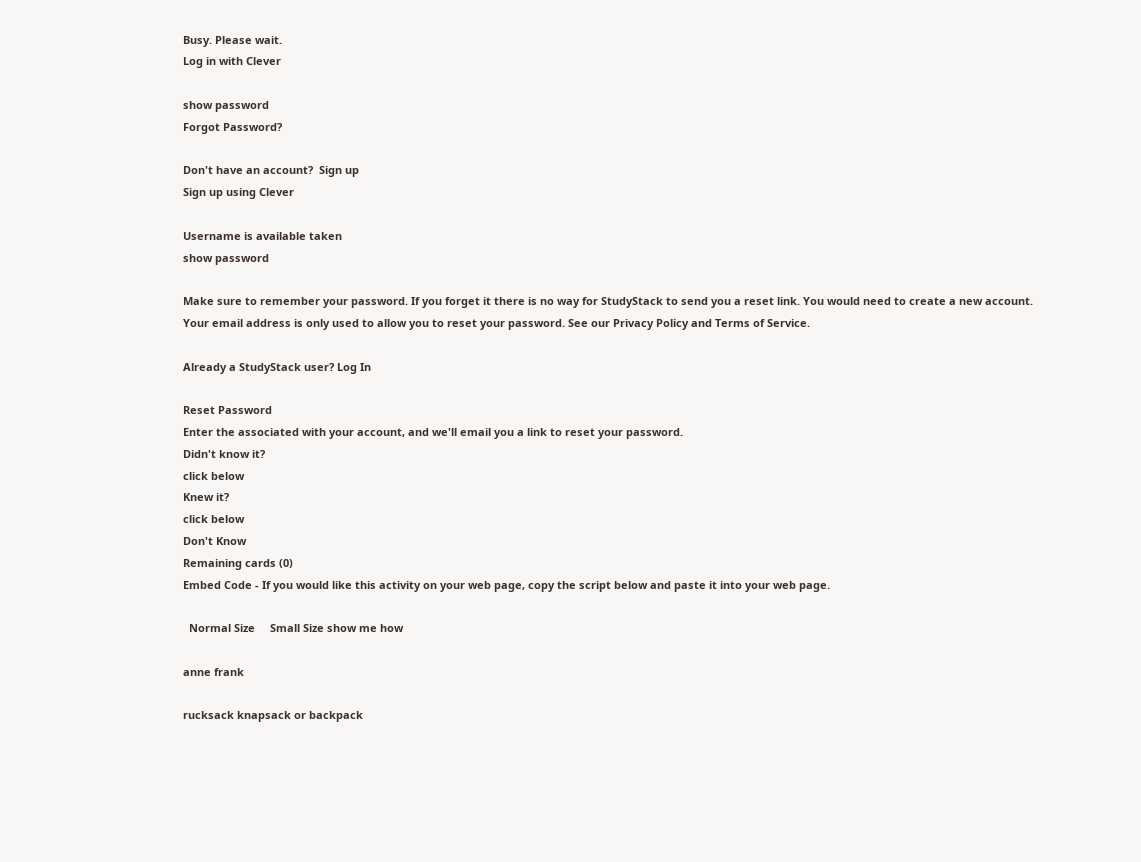Busy. Please wait.
Log in with Clever

show password
Forgot Password?

Don't have an account?  Sign up
Sign up using Clever

Username is available taken
show password

Make sure to remember your password. If you forget it there is no way for StudyStack to send you a reset link. You would need to create a new account.
Your email address is only used to allow you to reset your password. See our Privacy Policy and Terms of Service.

Already a StudyStack user? Log In

Reset Password
Enter the associated with your account, and we'll email you a link to reset your password.
Didn't know it?
click below
Knew it?
click below
Don't Know
Remaining cards (0)
Embed Code - If you would like this activity on your web page, copy the script below and paste it into your web page.

  Normal Size     Small Size show me how

anne frank

rucksack knapsack or backpack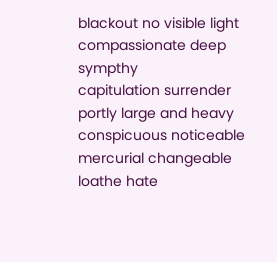blackout no visible light
compassionate deep sympthy
capitulation surrender
portly large and heavy
conspicuous noticeable
mercurial changeable
loathe hate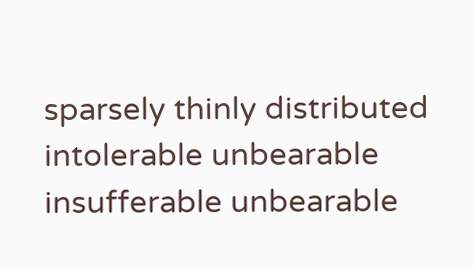sparsely thinly distributed
intolerable unbearable
insufferable unbearable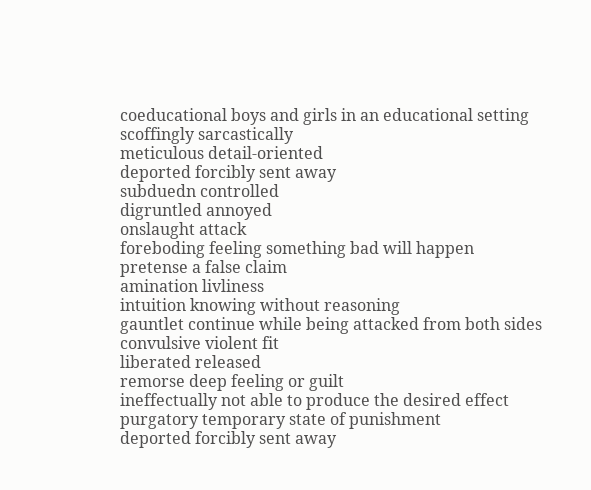coeducational boys and girls in an educational setting
scoffingly sarcastically
meticulous detail-oriented
deported forcibly sent away
subduedn controlled
digruntled annoyed
onslaught attack
foreboding feeling something bad will happen
pretense a false claim
amination livliness
intuition knowing without reasoning
gauntlet continue while being attacked from both sides
convulsive violent fit
liberated released
remorse deep feeling or guilt
ineffectually not able to produce the desired effect
purgatory temporary state of punishment
deported forcibly sent away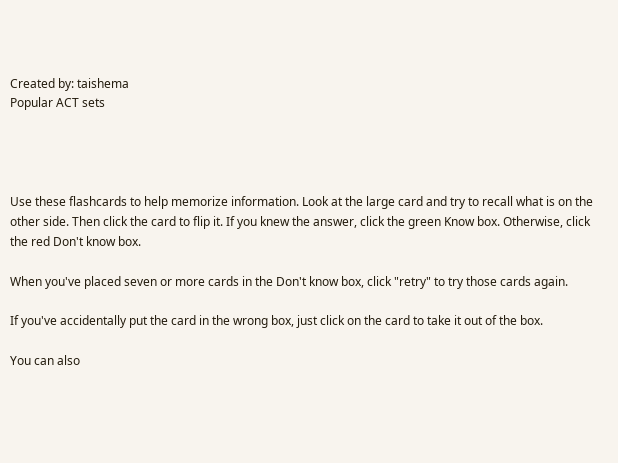Created by: taishema
Popular ACT sets




Use these flashcards to help memorize information. Look at the large card and try to recall what is on the other side. Then click the card to flip it. If you knew the answer, click the green Know box. Otherwise, click the red Don't know box.

When you've placed seven or more cards in the Don't know box, click "retry" to try those cards again.

If you've accidentally put the card in the wrong box, just click on the card to take it out of the box.

You can also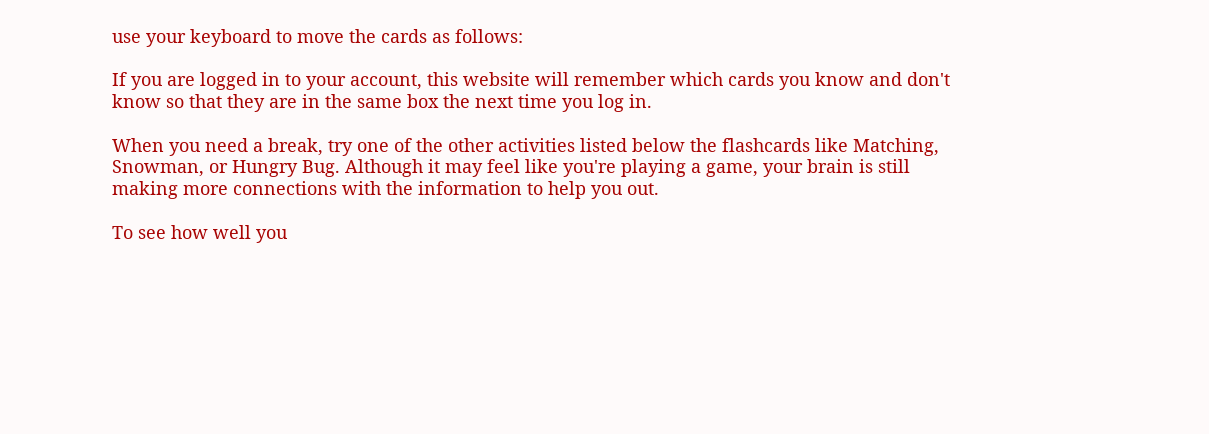use your keyboard to move the cards as follows:

If you are logged in to your account, this website will remember which cards you know and don't know so that they are in the same box the next time you log in.

When you need a break, try one of the other activities listed below the flashcards like Matching, Snowman, or Hungry Bug. Although it may feel like you're playing a game, your brain is still making more connections with the information to help you out.

To see how well you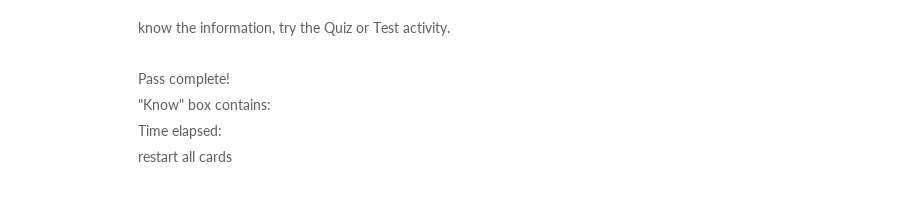know the information, try the Quiz or Test activity.

Pass complete!
"Know" box contains:
Time elapsed:
restart all cards